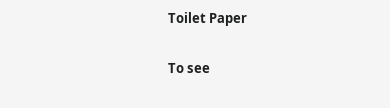Toilet Paper

To see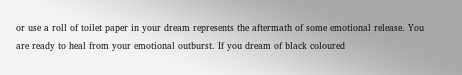or use a roll of toilet paper in your dream represents the aftermath of some emotional release. You are ready to heal from your emotional outburst. If you dream of black coloured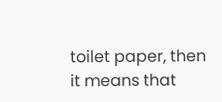toilet paper, then it means that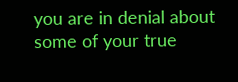you are in denial about some of your true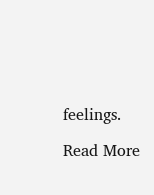feelings.

Read More